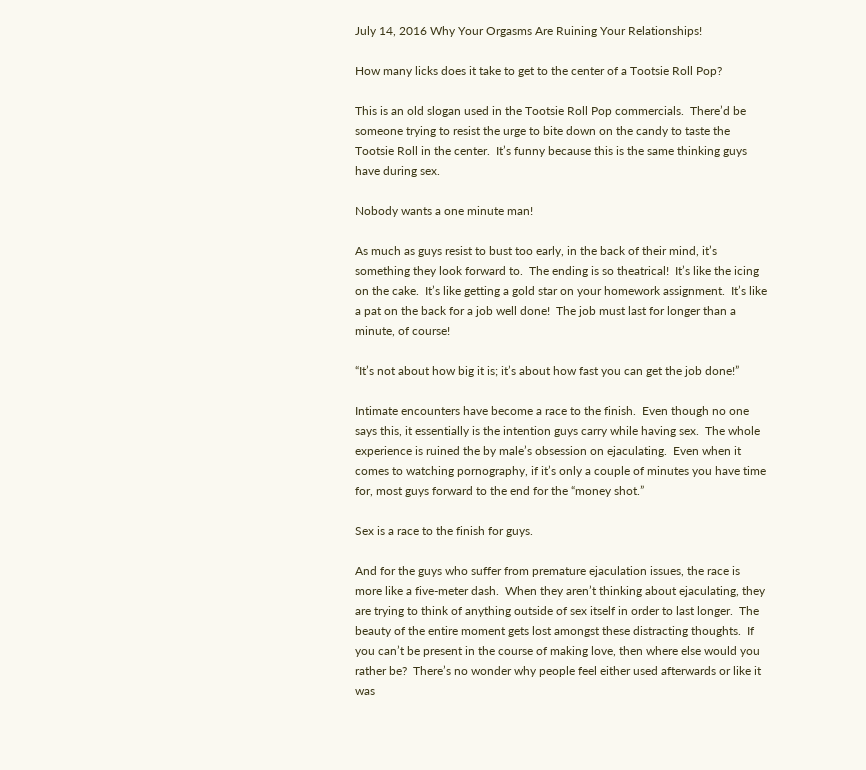July 14, 2016 Why Your Orgasms Are Ruining Your Relationships!

How many licks does it take to get to the center of a Tootsie Roll Pop?

This is an old slogan used in the Tootsie Roll Pop commercials.  There’d be someone trying to resist the urge to bite down on the candy to taste the Tootsie Roll in the center.  It’s funny because this is the same thinking guys have during sex.

Nobody wants a one minute man!

As much as guys resist to bust too early, in the back of their mind, it’s something they look forward to.  The ending is so theatrical!  It’s like the icing on the cake.  It’s like getting a gold star on your homework assignment.  It’s like a pat on the back for a job well done!  The job must last for longer than a minute, of course!

“It’s not about how big it is; it’s about how fast you can get the job done!”

Intimate encounters have become a race to the finish.  Even though no one says this, it essentially is the intention guys carry while having sex.  The whole experience is ruined the by male’s obsession on ejaculating.  Even when it comes to watching pornography, if it’s only a couple of minutes you have time for, most guys forward to the end for the “money shot.”

Sex is a race to the finish for guys.

And for the guys who suffer from premature ejaculation issues, the race is more like a five-meter dash.  When they aren’t thinking about ejaculating, they are trying to think of anything outside of sex itself in order to last longer.  The beauty of the entire moment gets lost amongst these distracting thoughts.  If you can’t be present in the course of making love, then where else would you rather be?  There’s no wonder why people feel either used afterwards or like it was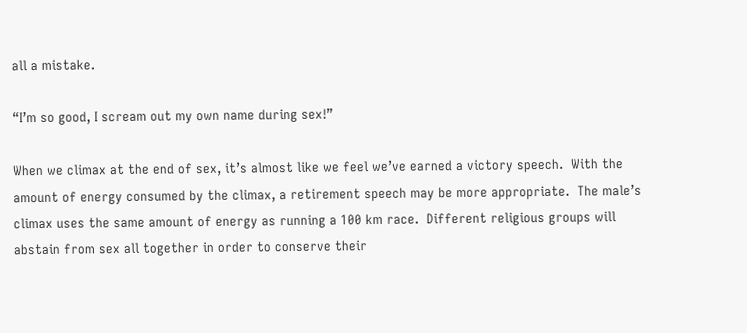all a mistake.

“I’m so good, I scream out my own name during sex!”

When we climax at the end of sex, it’s almost like we feel we’ve earned a victory speech.  With the amount of energy consumed by the climax, a retirement speech may be more appropriate.  The male’s climax uses the same amount of energy as running a 100 km race.  Different religious groups will abstain from sex all together in order to conserve their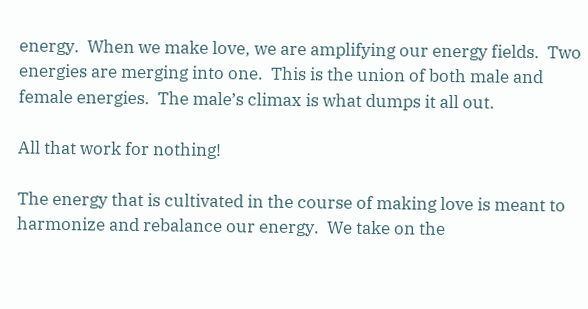energy.  When we make love, we are amplifying our energy fields.  Two energies are merging into one.  This is the union of both male and female energies.  The male’s climax is what dumps it all out.

All that work for nothing!

The energy that is cultivated in the course of making love is meant to harmonize and rebalance our energy.  We take on the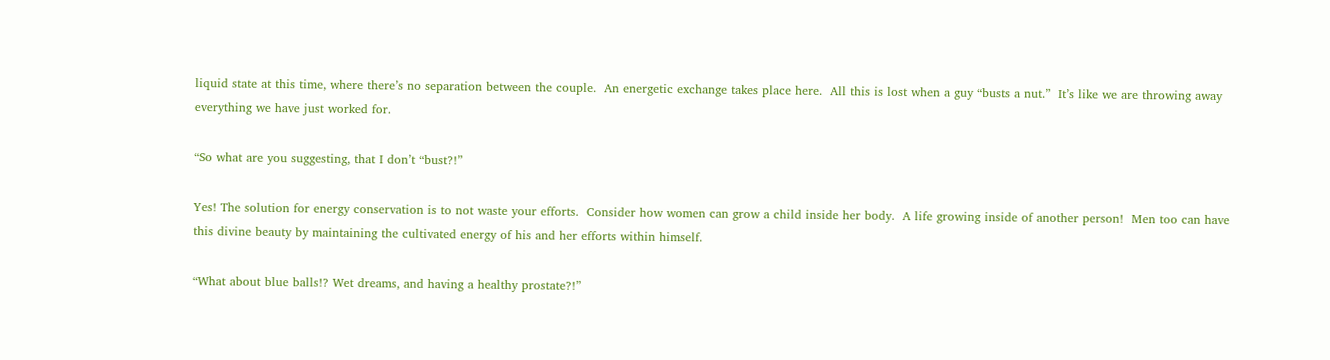liquid state at this time, where there’s no separation between the couple.  An energetic exchange takes place here.  All this is lost when a guy “busts a nut.”  It’s like we are throwing away everything we have just worked for.

“So what are you suggesting, that I don’t “bust?!”

Yes! The solution for energy conservation is to not waste your efforts.  Consider how women can grow a child inside her body.  A life growing inside of another person!  Men too can have this divine beauty by maintaining the cultivated energy of his and her efforts within himself.

“What about blue balls!? Wet dreams, and having a healthy prostate?!”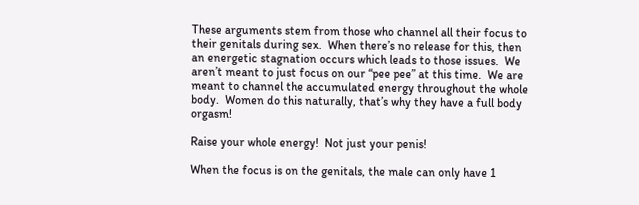These arguments stem from those who channel all their focus to their genitals during sex.  When there’s no release for this, then an energetic stagnation occurs which leads to those issues.  We aren’t meant to just focus on our “pee pee” at this time.  We are meant to channel the accumulated energy throughout the whole body.  Women do this naturally, that’s why they have a full body orgasm!

Raise your whole energy!  Not just your penis!

When the focus is on the genitals, the male can only have 1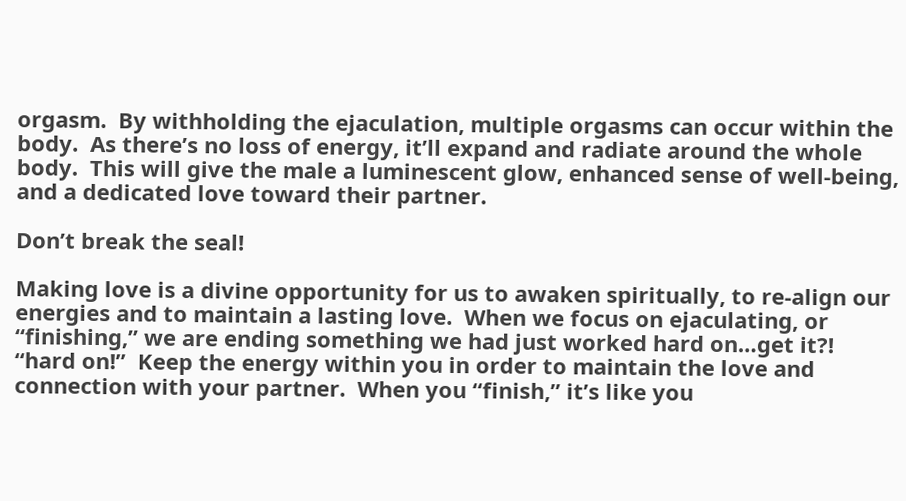orgasm.  By withholding the ejaculation, multiple orgasms can occur within the body.  As there’s no loss of energy, it’ll expand and radiate around the whole body.  This will give the male a luminescent glow, enhanced sense of well-being, and a dedicated love toward their partner.

Don’t break the seal!

Making love is a divine opportunity for us to awaken spiritually, to re-align our energies and to maintain a lasting love.  When we focus on ejaculating, or “finishing,” we are ending something we had just worked hard on…get it?! “hard on!”  Keep the energy within you in order to maintain the love and connection with your partner.  When you “finish,” it’s like you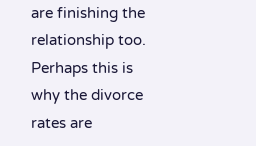are finishing the relationship too.  Perhaps this is why the divorce rates are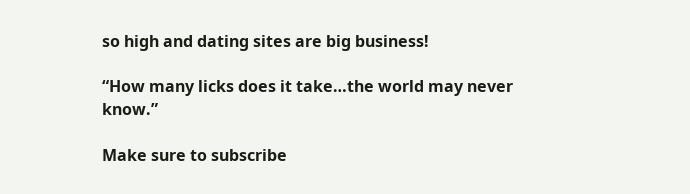so high and dating sites are big business!

“How many licks does it take…the world may never know.”

Make sure to subscribe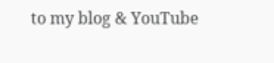to my blog & YouTube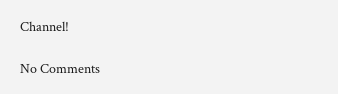Channel!

No Comments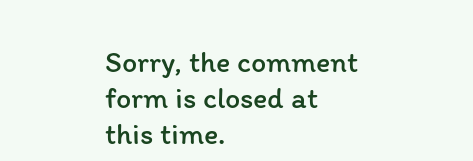Sorry, the comment form is closed at this time.